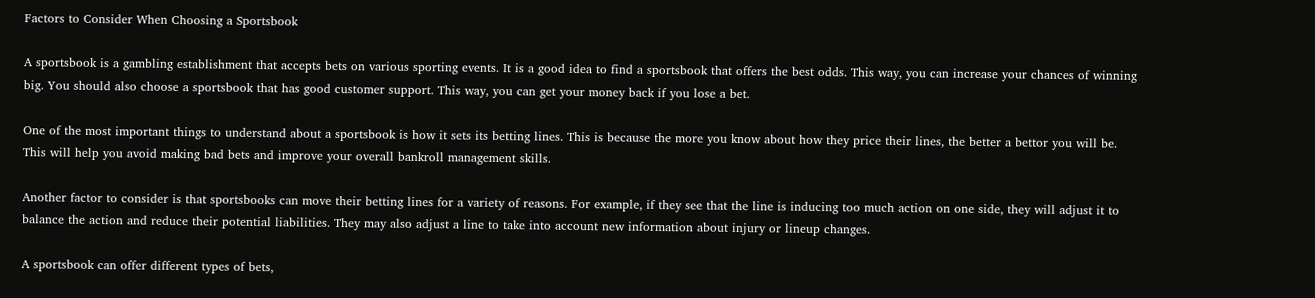Factors to Consider When Choosing a Sportsbook

A sportsbook is a gambling establishment that accepts bets on various sporting events. It is a good idea to find a sportsbook that offers the best odds. This way, you can increase your chances of winning big. You should also choose a sportsbook that has good customer support. This way, you can get your money back if you lose a bet.

One of the most important things to understand about a sportsbook is how it sets its betting lines. This is because the more you know about how they price their lines, the better a bettor you will be. This will help you avoid making bad bets and improve your overall bankroll management skills.

Another factor to consider is that sportsbooks can move their betting lines for a variety of reasons. For example, if they see that the line is inducing too much action on one side, they will adjust it to balance the action and reduce their potential liabilities. They may also adjust a line to take into account new information about injury or lineup changes.

A sportsbook can offer different types of bets,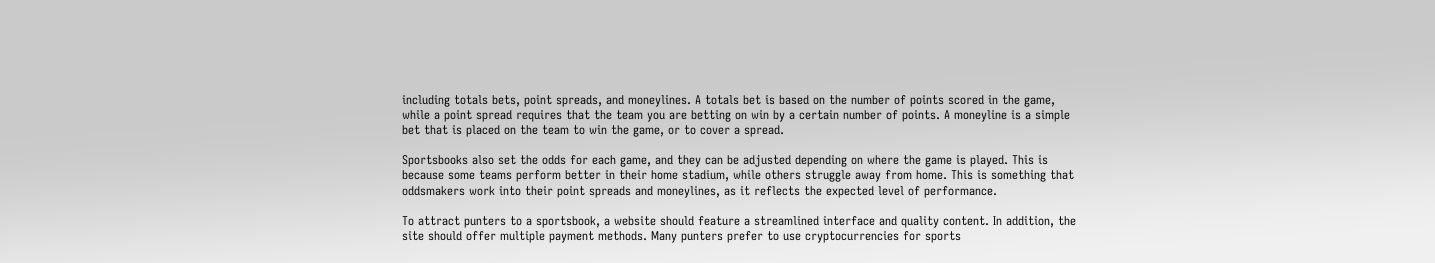including totals bets, point spreads, and moneylines. A totals bet is based on the number of points scored in the game, while a point spread requires that the team you are betting on win by a certain number of points. A moneyline is a simple bet that is placed on the team to win the game, or to cover a spread.

Sportsbooks also set the odds for each game, and they can be adjusted depending on where the game is played. This is because some teams perform better in their home stadium, while others struggle away from home. This is something that oddsmakers work into their point spreads and moneylines, as it reflects the expected level of performance.

To attract punters to a sportsbook, a website should feature a streamlined interface and quality content. In addition, the site should offer multiple payment methods. Many punters prefer to use cryptocurrencies for sports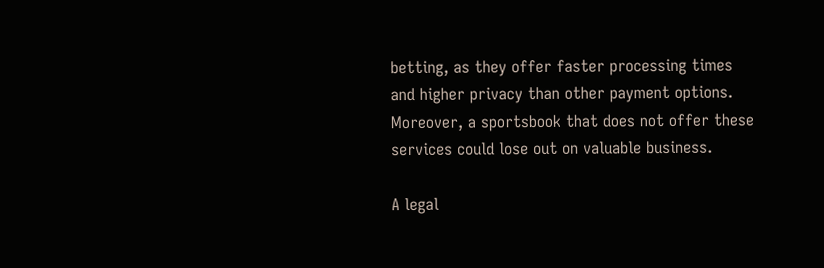betting, as they offer faster processing times and higher privacy than other payment options. Moreover, a sportsbook that does not offer these services could lose out on valuable business.

A legal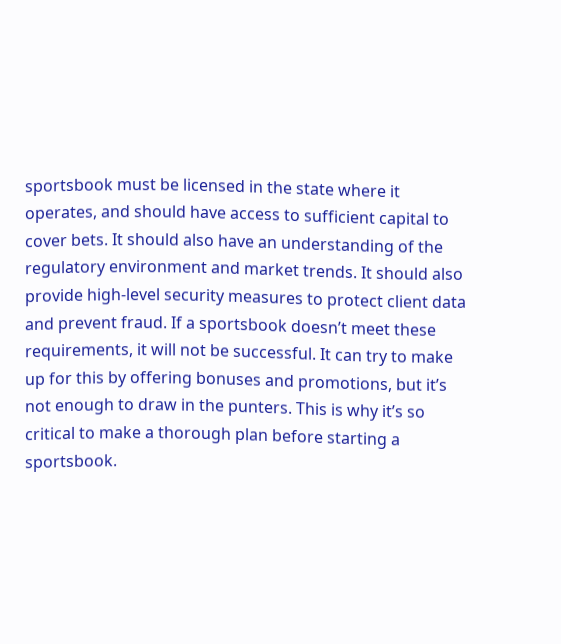sportsbook must be licensed in the state where it operates, and should have access to sufficient capital to cover bets. It should also have an understanding of the regulatory environment and market trends. It should also provide high-level security measures to protect client data and prevent fraud. If a sportsbook doesn’t meet these requirements, it will not be successful. It can try to make up for this by offering bonuses and promotions, but it’s not enough to draw in the punters. This is why it’s so critical to make a thorough plan before starting a sportsbook.